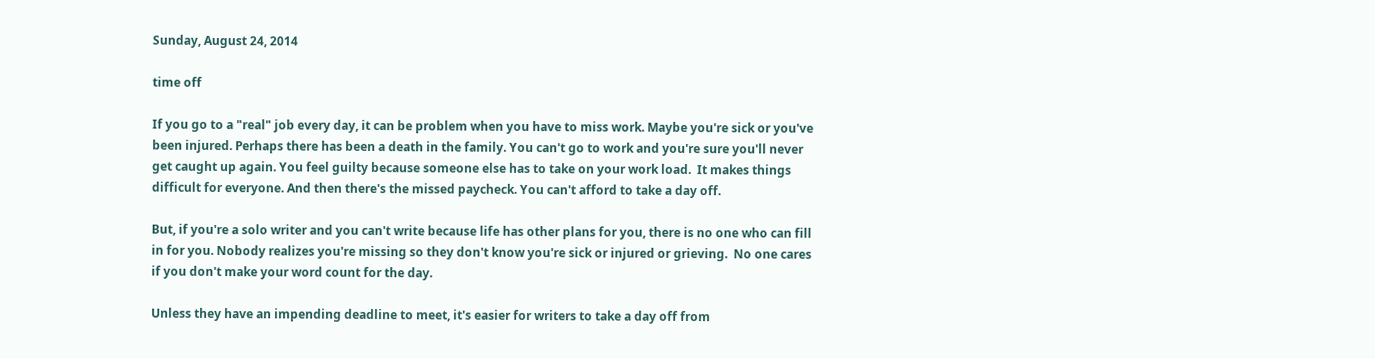Sunday, August 24, 2014

time off

If you go to a "real" job every day, it can be problem when you have to miss work. Maybe you're sick or you've been injured. Perhaps there has been a death in the family. You can't go to work and you're sure you'll never get caught up again. You feel guilty because someone else has to take on your work load.  It makes things difficult for everyone. And then there's the missed paycheck. You can't afford to take a day off.

But, if you're a solo writer and you can't write because life has other plans for you, there is no one who can fill in for you. Nobody realizes you're missing so they don't know you're sick or injured or grieving.  No one cares if you don't make your word count for the day.

Unless they have an impending deadline to meet, it's easier for writers to take a day off from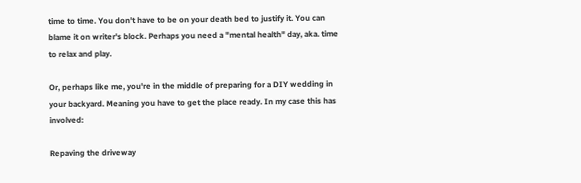time to time. You don't have to be on your death bed to justify it. You can blame it on writer's block. Perhaps you need a "mental health" day, aka. time to relax and play.

Or, perhaps like me, you're in the middle of preparing for a DIY wedding in your backyard. Meaning you have to get the place ready. In my case this has involved:

Repaving the driveway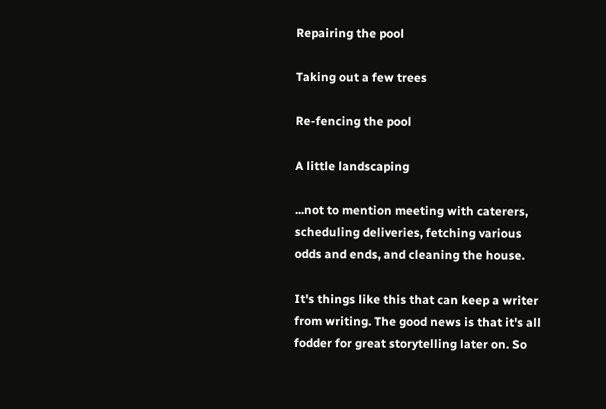Repairing the pool

Taking out a few trees

Re-fencing the pool

A little landscaping

...not to mention meeting with caterers, scheduling deliveries, fetching various odds and ends, and cleaning the house.

It's things like this that can keep a writer from writing. The good news is that it's all fodder for great storytelling later on. So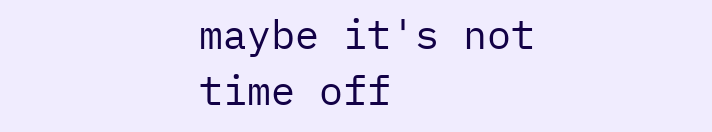maybe it's not time off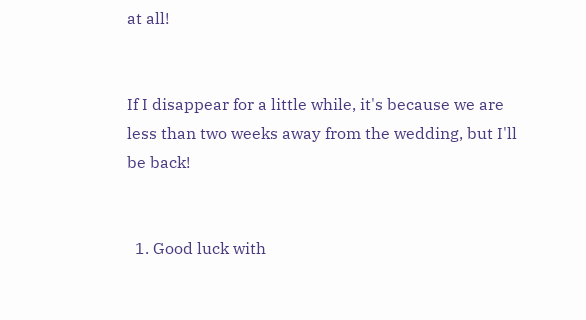at all!


If I disappear for a little while, it's because we are less than two weeks away from the wedding, but I'll be back!


  1. Good luck with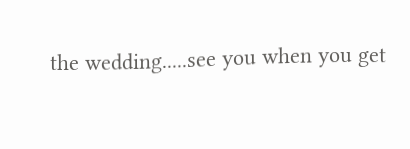the wedding.....see you when you get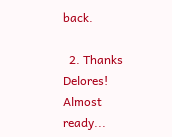back.

  2. Thanks Delores! Almost ready...